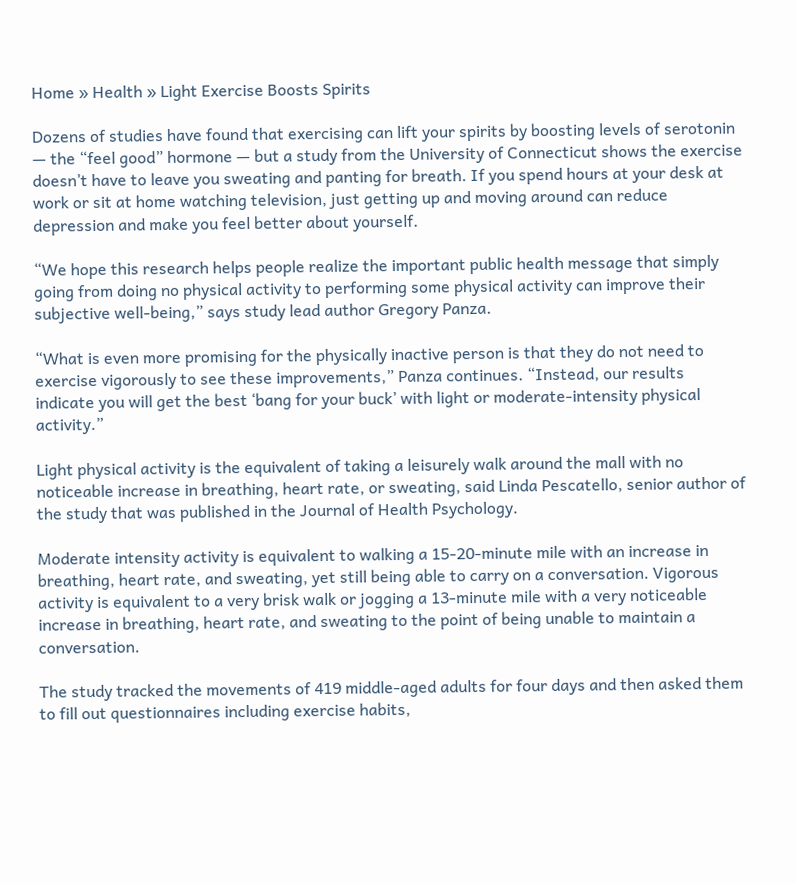Home » Health » Light Exercise Boosts Spirits

Dozens of studies have found that exercising can lift your spirits by boosting levels of serotonin — the “feel good” hormone — but a study from the University of Connecticut shows the exercise doesn’t have to leave you sweating and panting for breath. If you spend hours at your desk at work or sit at home watching television, just getting up and moving around can reduce depression and make you feel better about yourself.

“We hope this research helps people realize the important public health message that simply going from doing no physical activity to performing some physical activity can improve their subjective well-being,” says study lead author Gregory Panza.

“What is even more promising for the physically inactive person is that they do not need to exercise vigorously to see these improvements,” Panza continues. “Instead, our results indicate you will get the best ‘bang for your buck’ with light or moderate-intensity physical activity.”

Light physical activity is the equivalent of taking a leisurely walk around the mall with no noticeable increase in breathing, heart rate, or sweating, said Linda Pescatello, senior author of the study that was published in the Journal of Health Psychology.

Moderate intensity activity is equivalent to walking a 15-20-minute mile with an increase in breathing, heart rate, and sweating, yet still being able to carry on a conversation. Vigorous activity is equivalent to a very brisk walk or jogging a 13-minute mile with a very noticeable increase in breathing, heart rate, and sweating to the point of being unable to maintain a conversation.

The study tracked the movements of 419 middle-aged adults for four days and then asked them to fill out questionnaires including exercise habits,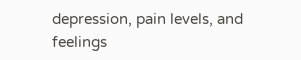depression, pain levels, and feelings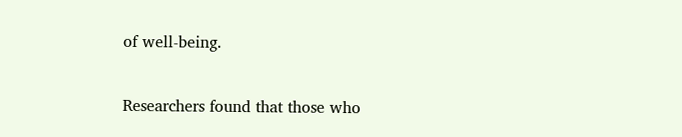of well-being.

Researchers found that those who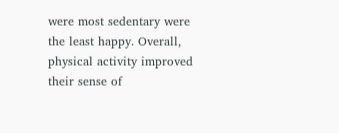were most sedentary were the least happy. Overall, physical activity improved their sense of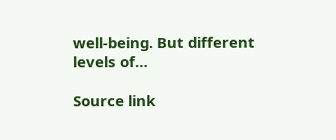well-being. But different levels of…

Source link